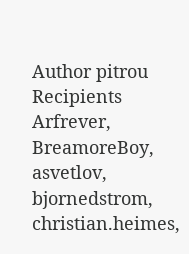Author pitrou
Recipients Arfrever, BreamoreBoy, asvetlov, bjornedstrom, christian.heimes,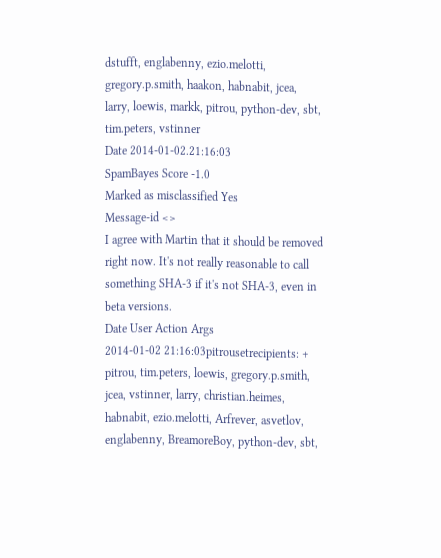dstufft, englabenny, ezio.melotti, gregory.p.smith, haakon, habnabit, jcea, larry, loewis, markk, pitrou, python-dev, sbt, tim.peters, vstinner
Date 2014-01-02.21:16:03
SpamBayes Score -1.0
Marked as misclassified Yes
Message-id <>
I agree with Martin that it should be removed right now. It's not really reasonable to call something SHA-3 if it's not SHA-3, even in beta versions.
Date User Action Args
2014-01-02 21:16:03pitrousetrecipients: + pitrou, tim.peters, loewis, gregory.p.smith, jcea, vstinner, larry, christian.heimes, habnabit, ezio.melotti, Arfrever, asvetlov, englabenny, BreamoreBoy, python-dev, sbt,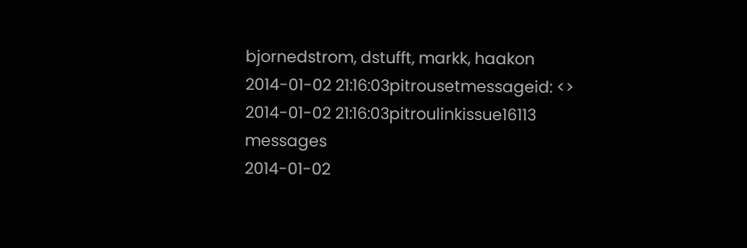bjornedstrom, dstufft, markk, haakon
2014-01-02 21:16:03pitrousetmessageid: <>
2014-01-02 21:16:03pitroulinkissue16113 messages
2014-01-02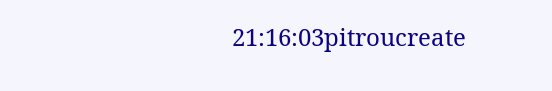21:16:03pitroucreate